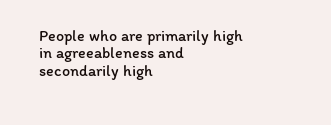People who are primarily high in agreeableness and secondarily high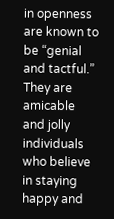in openness are known to be “genial and tactful.” They are amicable and jolly individuals who believe in staying happy and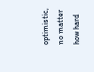optimistic, no matter how hard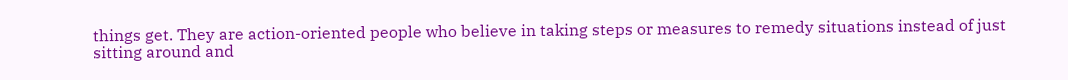things get. They are action-oriented people who believe in taking steps or measures to remedy situations instead of just sitting around and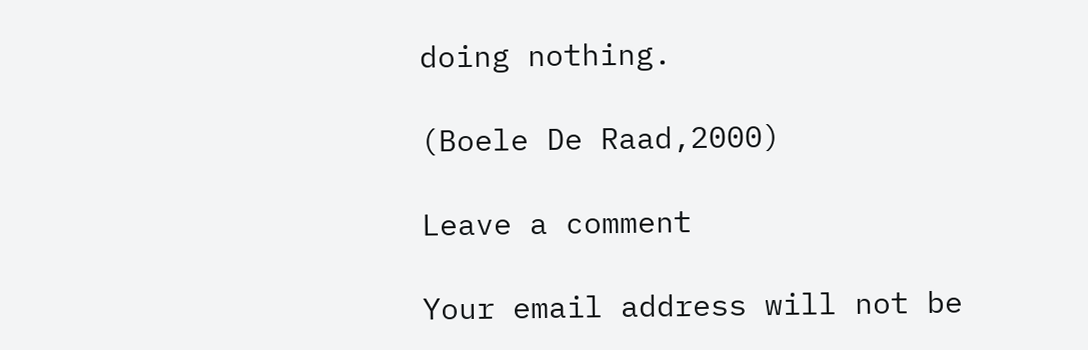doing nothing.

(Boele De Raad,2000)

Leave a comment

Your email address will not be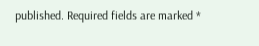published. Required fields are marked *